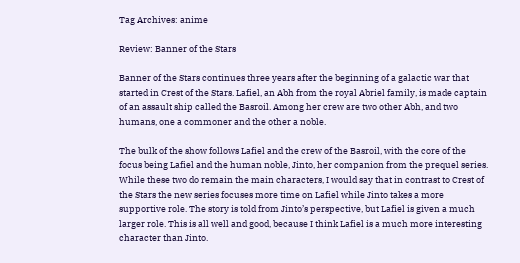Tag Archives: anime

Review: Banner of the Stars

Banner of the Stars continues three years after the beginning of a galactic war that started in Crest of the Stars. Lafiel, an Abh from the royal Abriel family, is made captain of an assault ship called the Basroil. Among her crew are two other Abh, and two humans, one a commoner and the other a noble.

The bulk of the show follows Lafiel and the crew of the Basroil, with the core of the focus being Lafiel and the human noble, Jinto, her companion from the prequel series. While these two do remain the main characters, I would say that in contrast to Crest of the Stars the new series focuses more time on Lafiel while Jinto takes a more supportive role. The story is told from Jinto’s perspective, but Lafiel is given a much larger role. This is all well and good, because I think Lafiel is a much more interesting character than Jinto.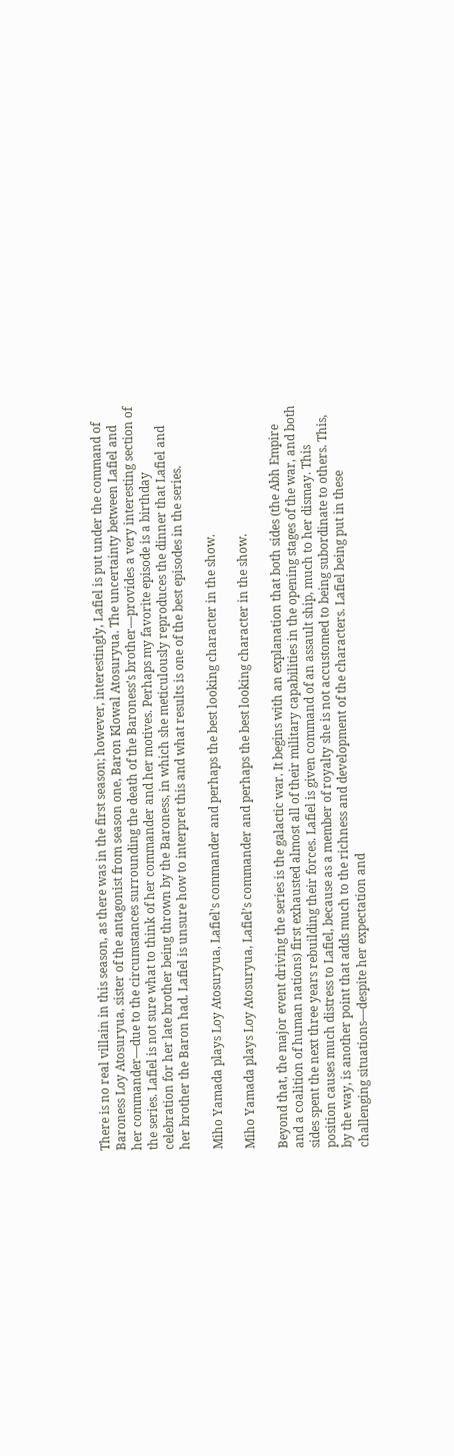There is no real villain in this season, as there was in the first season; however, interestingly, Lafiel is put under the command of Baroness Loy Atosuryua, sister of the antagonist from season one, Baron Klowal Atosuryua. The uncertainty between Lafiel and her commander—due to the circumstances surrounding the death of the Baroness’s brother—provides a very interesting section of the series. Lafiel is not sure what to think of her commander and her motives. Perhaps my favorite episode is a birthday celebration for her late brother being thrown by the Baroness, in which she meticulously reproduces the dinner that Lafiel and her brother the Baron had. Lafiel is unsure how to interpret this and what results is one of the best episodes in the series.

Miho Yamada plays Loy Atosuryua, Lafiel's commander and perhaps the best looking character in the show.

Miho Yamada plays Loy Atosuryua, Lafiel’s commander and perhaps the best looking character in the show.

Beyond that, the major event driving the series is the galactic war. It begins with an explanation that both sides (the Abh Empire and a coalition of human nations) first exhausted almost all of their military capabilities in the opening stages of the war, and both sides spent the next three years rebuilding their forces. Lafiel is given command of an assault ship, much to her dismay. This position causes much distress to Lafiel, because as a member of royalty she is not accustomed to being subordinate to others. This, by the way, is another point that adds much to the richness and development of the characters. Lafiel being put in these challenging situations—despite her expectation and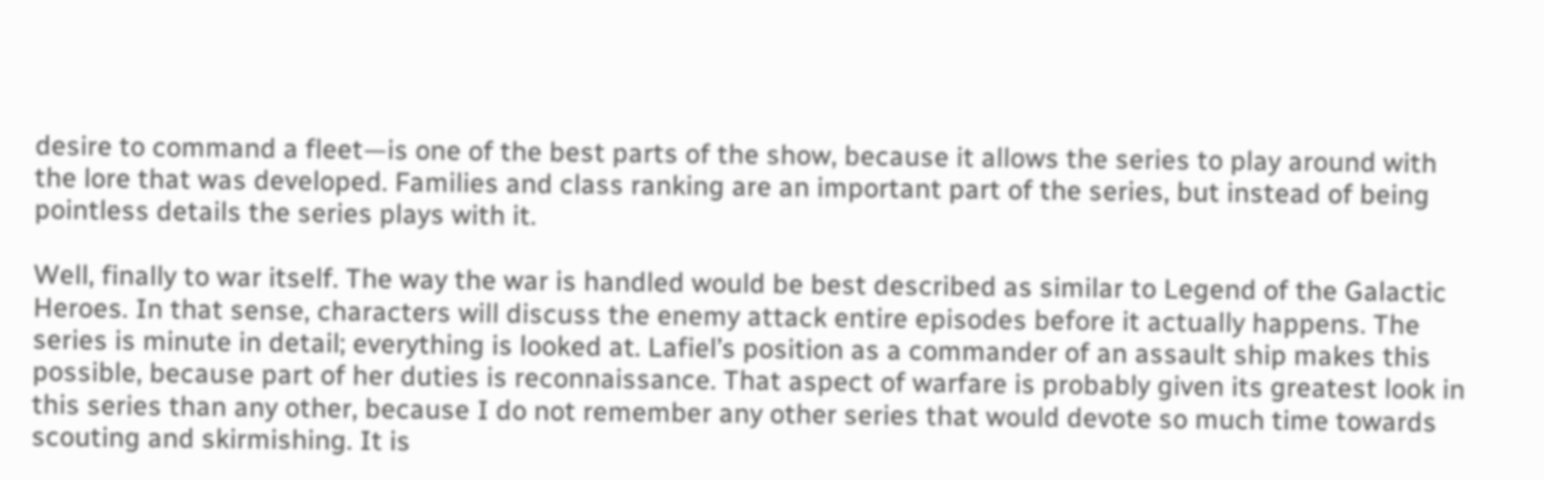desire to command a fleet—is one of the best parts of the show, because it allows the series to play around with the lore that was developed. Families and class ranking are an important part of the series, but instead of being pointless details the series plays with it.

Well, finally to war itself. The way the war is handled would be best described as similar to Legend of the Galactic Heroes. In that sense, characters will discuss the enemy attack entire episodes before it actually happens. The series is minute in detail; everything is looked at. Lafiel’s position as a commander of an assault ship makes this possible, because part of her duties is reconnaissance. That aspect of warfare is probably given its greatest look in this series than any other, because I do not remember any other series that would devote so much time towards scouting and skirmishing. It is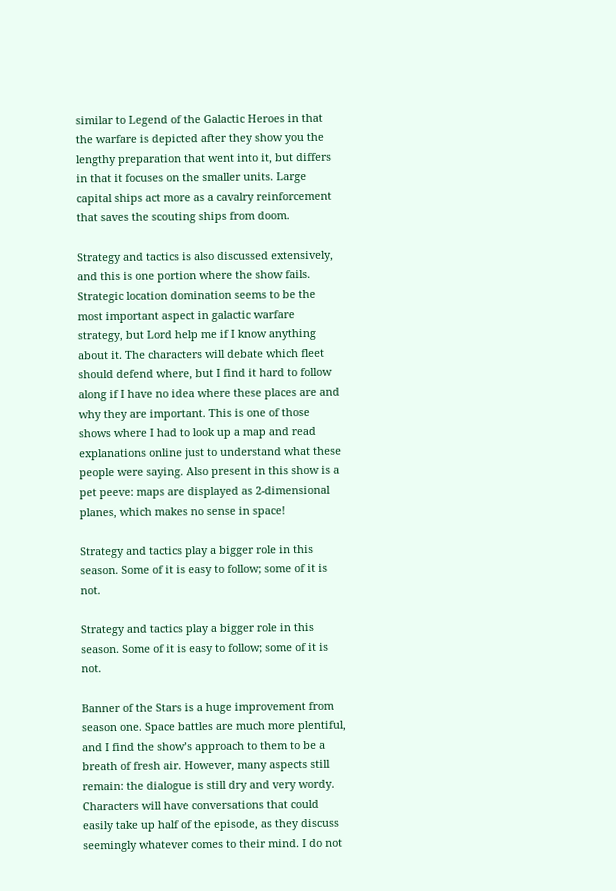similar to Legend of the Galactic Heroes in that the warfare is depicted after they show you the lengthy preparation that went into it, but differs in that it focuses on the smaller units. Large capital ships act more as a cavalry reinforcement that saves the scouting ships from doom.

Strategy and tactics is also discussed extensively, and this is one portion where the show fails. Strategic location domination seems to be the most important aspect in galactic warfare strategy, but Lord help me if I know anything about it. The characters will debate which fleet should defend where, but I find it hard to follow along if I have no idea where these places are and why they are important. This is one of those shows where I had to look up a map and read explanations online just to understand what these people were saying. Also present in this show is a pet peeve: maps are displayed as 2-dimensional planes, which makes no sense in space!

Strategy and tactics play a bigger role in this season. Some of it is easy to follow; some of it is not.

Strategy and tactics play a bigger role in this season. Some of it is easy to follow; some of it is not.

Banner of the Stars is a huge improvement from season one. Space battles are much more plentiful, and I find the show’s approach to them to be a breath of fresh air. However, many aspects still remain: the dialogue is still dry and very wordy. Characters will have conversations that could easily take up half of the episode, as they discuss seemingly whatever comes to their mind. I do not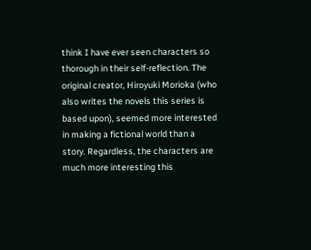think I have ever seen characters so thorough in their self-reflection. The original creator, Hiroyuki Morioka (who also writes the novels this series is based upon), seemed more interested in making a fictional world than a story. Regardless, the characters are much more interesting this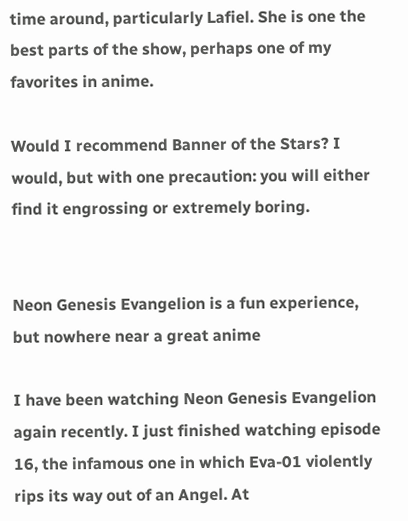time around, particularly Lafiel. She is one the best parts of the show, perhaps one of my favorites in anime.

Would I recommend Banner of the Stars? I would, but with one precaution: you will either find it engrossing or extremely boring.


Neon Genesis Evangelion is a fun experience, but nowhere near a great anime

I have been watching Neon Genesis Evangelion again recently. I just finished watching episode 16, the infamous one in which Eva-01 violently rips its way out of an Angel. At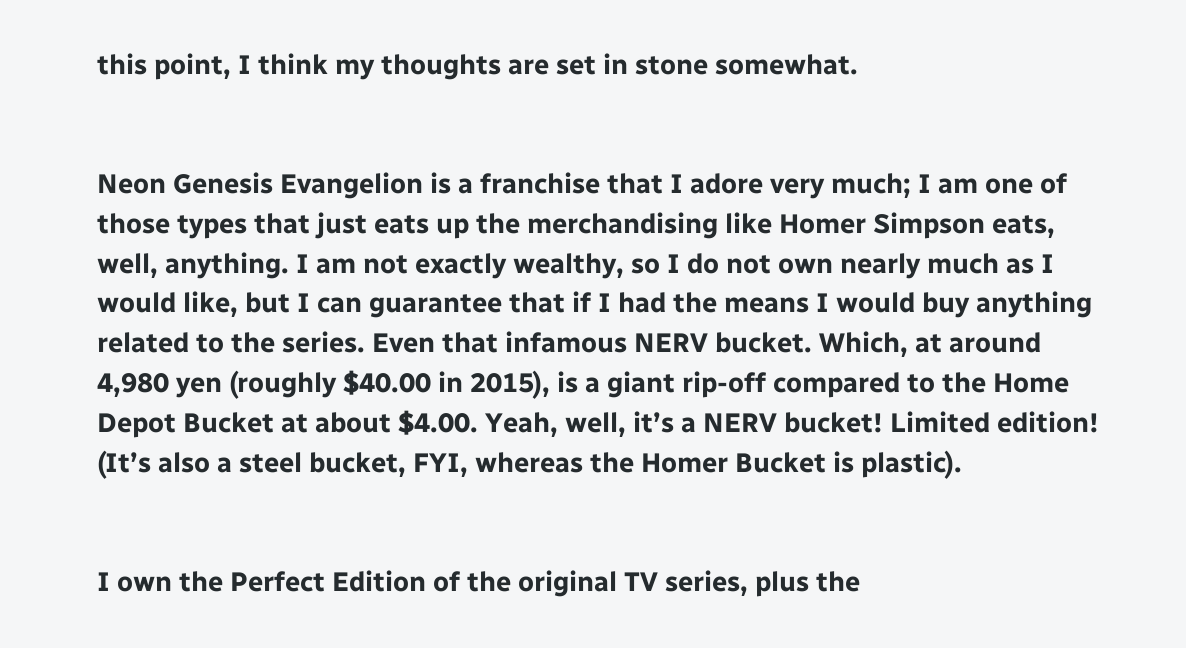this point, I think my thoughts are set in stone somewhat.


Neon Genesis Evangelion is a franchise that I adore very much; I am one of those types that just eats up the merchandising like Homer Simpson eats, well, anything. I am not exactly wealthy, so I do not own nearly much as I would like, but I can guarantee that if I had the means I would buy anything related to the series. Even that infamous NERV bucket. Which, at around 4,980 yen (roughly $40.00 in 2015), is a giant rip-off compared to the Home Depot Bucket at about $4.00. Yeah, well, it’s a NERV bucket! Limited edition! (It’s also a steel bucket, FYI, whereas the Homer Bucket is plastic).


I own the Perfect Edition of the original TV series, plus the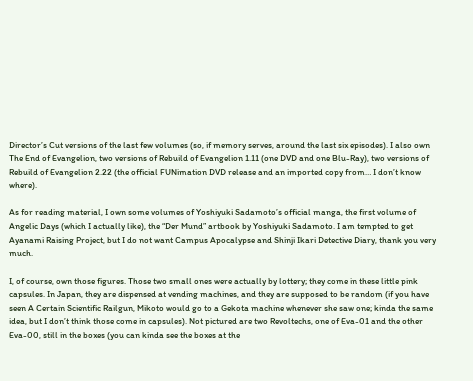Director’s Cut versions of the last few volumes (so, if memory serves, around the last six episodes). I also own The End of Evangelion, two versions of Rebuild of Evangelion 1.11 (one DVD and one Blu-Ray), two versions of Rebuild of Evangelion 2.22 (the official FUNimation DVD release and an imported copy from… I don’t know where).

As for reading material, I own some volumes of Yoshiyuki Sadamoto’s official manga, the first volume of Angelic Days (which I actually like), the “Der Mund” artbook by Yoshiyuki Sadamoto. I am tempted to get Ayanami Raising Project, but I do not want Campus Apocalypse and Shinji Ikari Detective Diary, thank you very much.

I, of course, own those figures. Those two small ones were actually by lottery; they come in these little pink capsules. In Japan, they are dispensed at vending machines, and they are supposed to be random (if you have seen A Certain Scientific Railgun, Mikoto would go to a Gekota machine whenever she saw one; kinda the same idea, but I don’t think those come in capsules). Not pictured are two Revoltechs, one of Eva-01 and the other Eva-00, still in the boxes (you can kinda see the boxes at the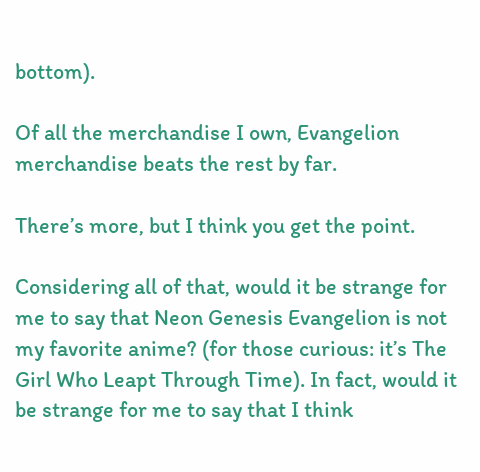bottom).

Of all the merchandise I own, Evangelion merchandise beats the rest by far.

There’s more, but I think you get the point.

Considering all of that, would it be strange for me to say that Neon Genesis Evangelion is not my favorite anime? (for those curious: it’s The Girl Who Leapt Through Time). In fact, would it be strange for me to say that I think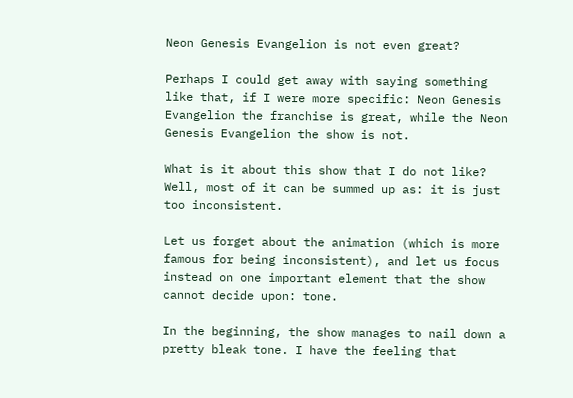Neon Genesis Evangelion is not even great?

Perhaps I could get away with saying something like that, if I were more specific: Neon Genesis Evangelion the franchise is great, while the Neon Genesis Evangelion the show is not.

What is it about this show that I do not like? Well, most of it can be summed up as: it is just too inconsistent.

Let us forget about the animation (which is more famous for being inconsistent), and let us focus instead on one important element that the show cannot decide upon: tone.

In the beginning, the show manages to nail down a pretty bleak tone. I have the feeling that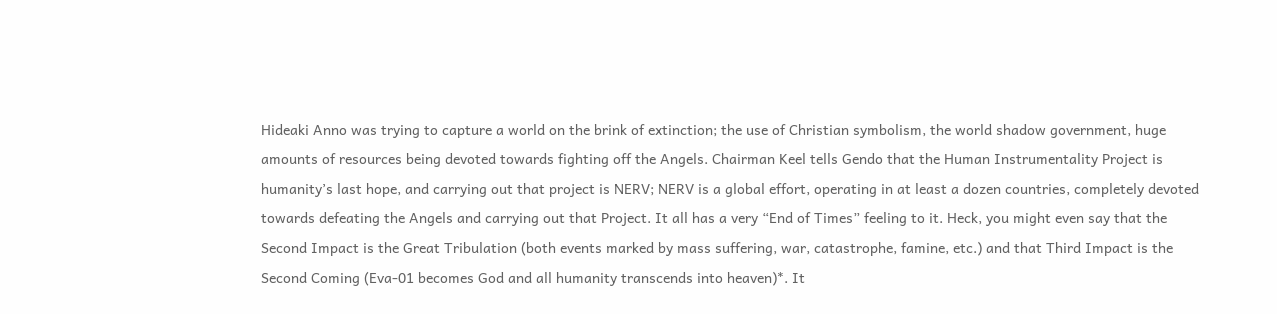Hideaki Anno was trying to capture a world on the brink of extinction; the use of Christian symbolism, the world shadow government, huge amounts of resources being devoted towards fighting off the Angels. Chairman Keel tells Gendo that the Human Instrumentality Project is humanity’s last hope, and carrying out that project is NERV; NERV is a global effort, operating in at least a dozen countries, completely devoted towards defeating the Angels and carrying out that Project. It all has a very “End of Times” feeling to it. Heck, you might even say that the Second Impact is the Great Tribulation (both events marked by mass suffering, war, catastrophe, famine, etc.) and that Third Impact is the Second Coming (Eva-01 becomes God and all humanity transcends into heaven)*. It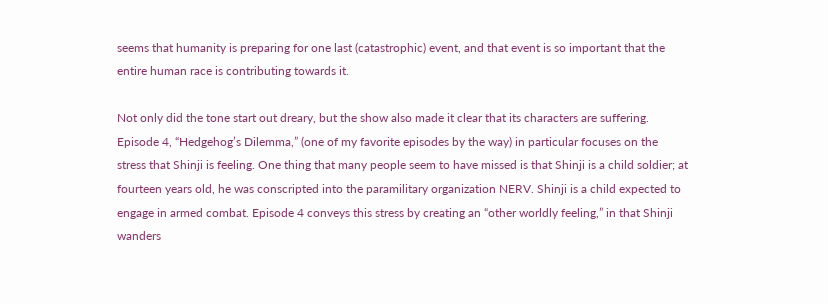seems that humanity is preparing for one last (catastrophic) event, and that event is so important that the entire human race is contributing towards it.

Not only did the tone start out dreary, but the show also made it clear that its characters are suffering. Episode 4, “Hedgehog’s Dilemma,” (one of my favorite episodes by the way) in particular focuses on the stress that Shinji is feeling. One thing that many people seem to have missed is that Shinji is a child soldier; at fourteen years old, he was conscripted into the paramilitary organization NERV. Shinji is a child expected to engage in armed combat. Episode 4 conveys this stress by creating an “other worldly feeling,” in that Shinji wanders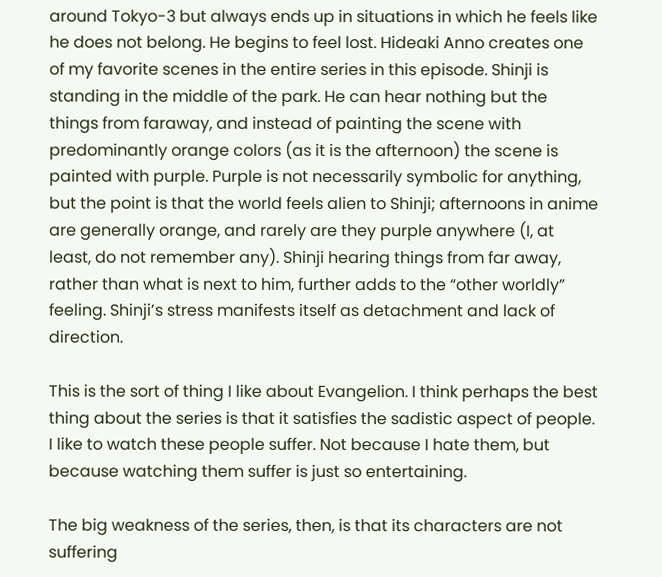around Tokyo-3 but always ends up in situations in which he feels like he does not belong. He begins to feel lost. Hideaki Anno creates one of my favorite scenes in the entire series in this episode. Shinji is standing in the middle of the park. He can hear nothing but the things from faraway, and instead of painting the scene with predominantly orange colors (as it is the afternoon) the scene is painted with purple. Purple is not necessarily symbolic for anything, but the point is that the world feels alien to Shinji; afternoons in anime are generally orange, and rarely are they purple anywhere (I, at least, do not remember any). Shinji hearing things from far away, rather than what is next to him, further adds to the “other worldly” feeling. Shinji’s stress manifests itself as detachment and lack of direction.

This is the sort of thing I like about Evangelion. I think perhaps the best thing about the series is that it satisfies the sadistic aspect of people. I like to watch these people suffer. Not because I hate them, but because watching them suffer is just so entertaining.

The big weakness of the series, then, is that its characters are not suffering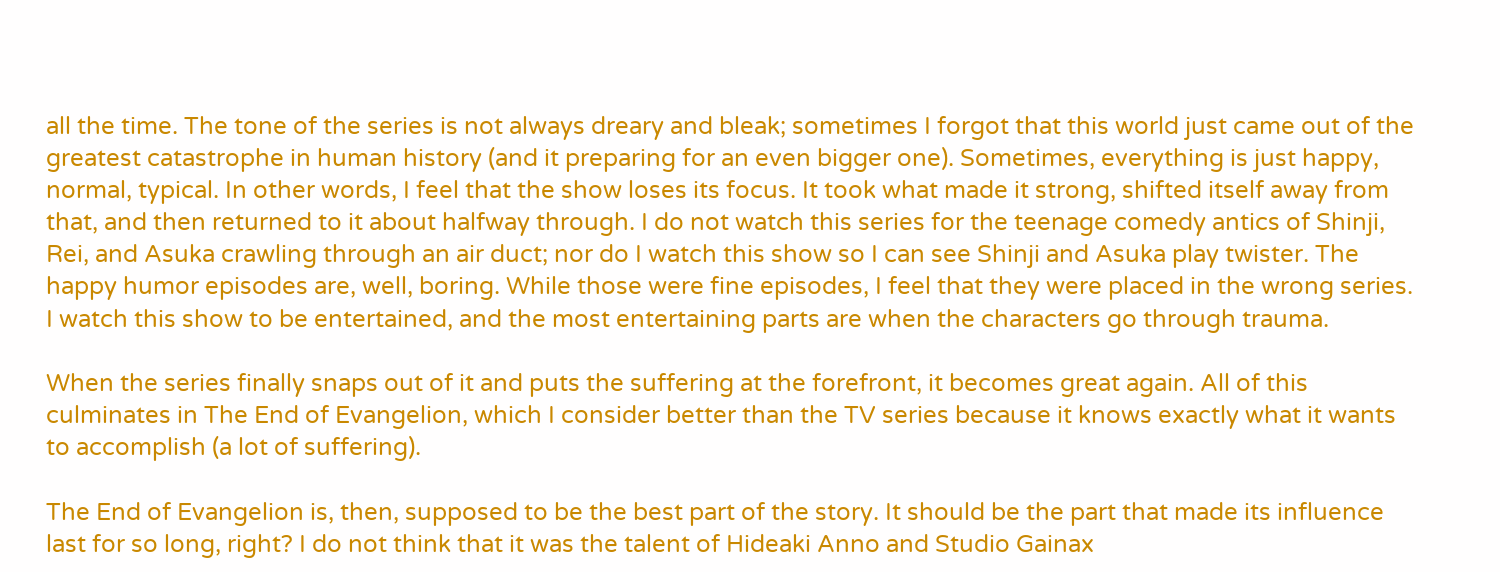all the time. The tone of the series is not always dreary and bleak; sometimes I forgot that this world just came out of the greatest catastrophe in human history (and it preparing for an even bigger one). Sometimes, everything is just happy, normal, typical. In other words, I feel that the show loses its focus. It took what made it strong, shifted itself away from that, and then returned to it about halfway through. I do not watch this series for the teenage comedy antics of Shinji, Rei, and Asuka crawling through an air duct; nor do I watch this show so I can see Shinji and Asuka play twister. The happy humor episodes are, well, boring. While those were fine episodes, I feel that they were placed in the wrong series. I watch this show to be entertained, and the most entertaining parts are when the characters go through trauma.

When the series finally snaps out of it and puts the suffering at the forefront, it becomes great again. All of this culminates in The End of Evangelion, which I consider better than the TV series because it knows exactly what it wants to accomplish (a lot of suffering).

The End of Evangelion is, then, supposed to be the best part of the story. It should be the part that made its influence last for so long, right? I do not think that it was the talent of Hideaki Anno and Studio Gainax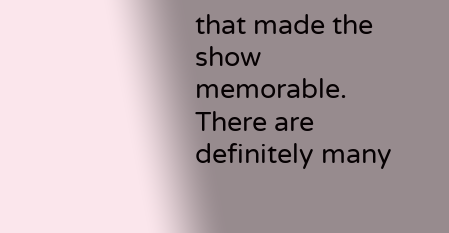that made the show memorable. There are definitely many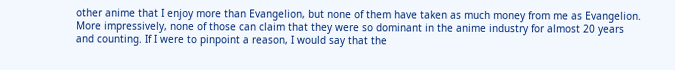other anime that I enjoy more than Evangelion, but none of them have taken as much money from me as Evangelion. More impressively, none of those can claim that they were so dominant in the anime industry for almost 20 years and counting. If I were to pinpoint a reason, I would say that the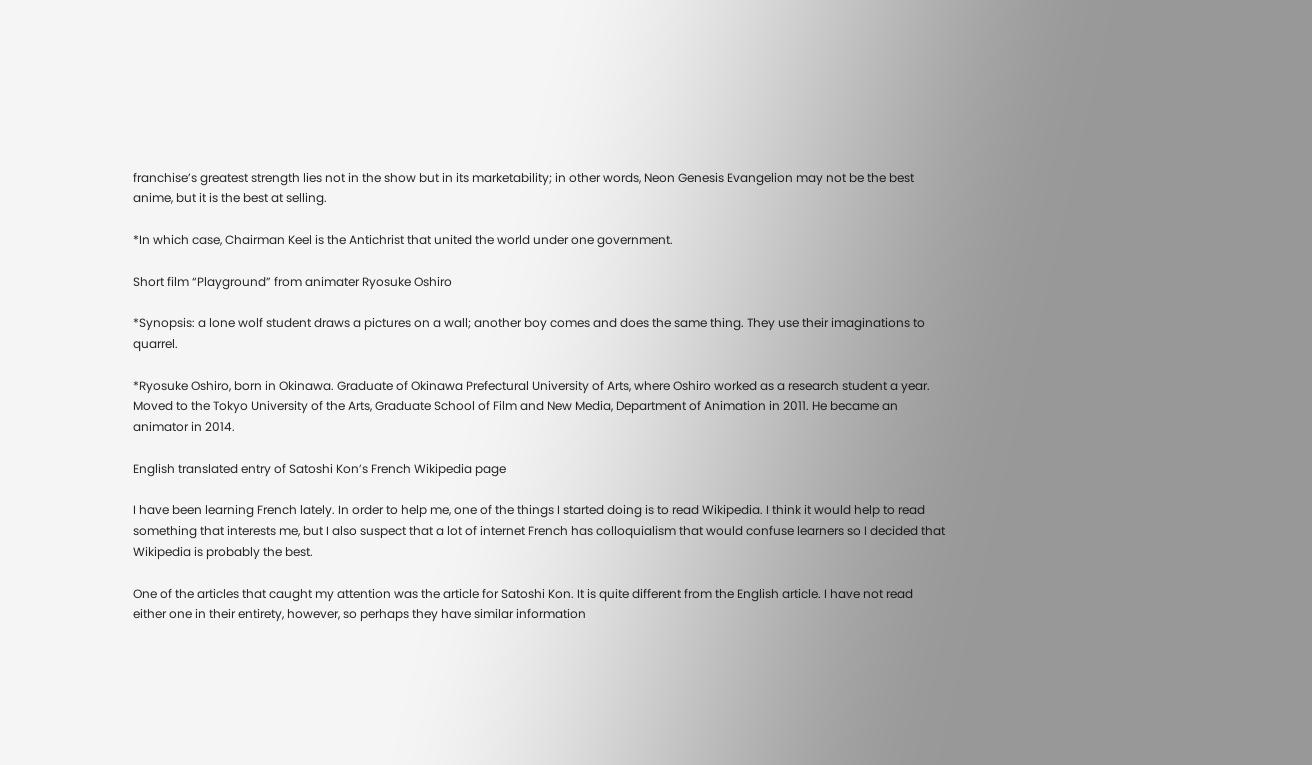franchise’s greatest strength lies not in the show but in its marketability; in other words, Neon Genesis Evangelion may not be the best anime, but it is the best at selling.

*In which case, Chairman Keel is the Antichrist that united the world under one government.

Short film “Playground” from animater Ryosuke Oshiro

*Synopsis: a lone wolf student draws a pictures on a wall; another boy comes and does the same thing. They use their imaginations to quarrel.

*Ryosuke Oshiro, born in Okinawa. Graduate of Okinawa Prefectural University of Arts, where Oshiro worked as a research student a year. Moved to the Tokyo University of the Arts, Graduate School of Film and New Media, Department of Animation in 2011. He became an animator in 2014.

English translated entry of Satoshi Kon’s French Wikipedia page

I have been learning French lately. In order to help me, one of the things I started doing is to read Wikipedia. I think it would help to read something that interests me, but I also suspect that a lot of internet French has colloquialism that would confuse learners so I decided that Wikipedia is probably the best.

One of the articles that caught my attention was the article for Satoshi Kon. It is quite different from the English article. I have not read either one in their entirety, however, so perhaps they have similar information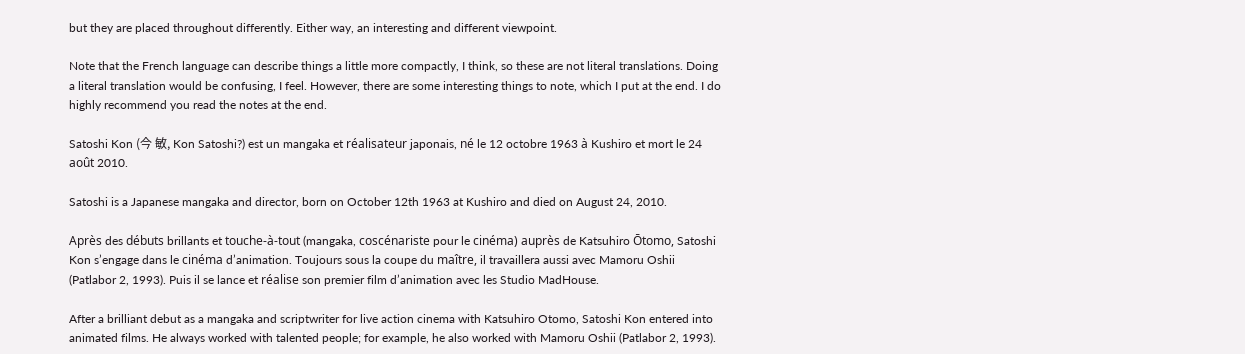but they are placed throughout differently. Either way, an interesting and different viewpoint.

Note that the French language can describe things a little more compactly, I think, so these are not literal translations. Doing a literal translation would be confusing, I feel. However, there are some interesting things to note, which I put at the end. I do highly recommend you read the notes at the end.

Satoshi Kon (今 敏, Kon Satoshi?) est un mangaka et réalisateur japonais, né le 12 octobre 1963 à Kushiro et mort le 24 août 2010.

Satoshi is a Japanese mangaka and director, born on October 12th 1963 at Kushiro and died on August 24, 2010.

Après des débuts brillants et touche-à-tout (mangaka, coscénariste pour le cinéma) auprès de Katsuhiro Ōtomo, Satoshi Kon s’engage dans le cinéma d’animation. Toujours sous la coupe du maître, il travaillera aussi avec Mamoru Oshii (Patlabor 2, 1993). Puis il se lance et réalise son premier film d’animation avec les Studio MadHouse.

After a brilliant debut as a mangaka and scriptwriter for live action cinema with Katsuhiro Otomo, Satoshi Kon entered into animated films. He always worked with talented people; for example, he also worked with Mamoru Oshii (Patlabor 2, 1993).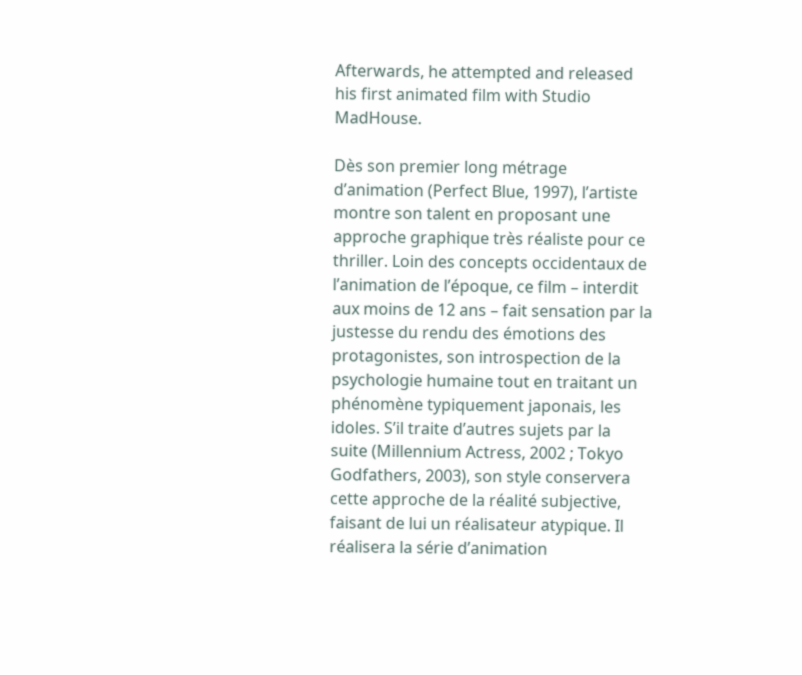Afterwards, he attempted and released his first animated film with Studio MadHouse.

Dès son premier long métrage d’animation (Perfect Blue, 1997), l’artiste montre son talent en proposant une approche graphique très réaliste pour ce thriller. Loin des concepts occidentaux de l’animation de l’époque, ce film – interdit aux moins de 12 ans – fait sensation par la justesse du rendu des émotions des protagonistes, son introspection de la psychologie humaine tout en traitant un phénomène typiquement japonais, les idoles. S’il traite d’autres sujets par la suite (Millennium Actress, 2002 ; Tokyo Godfathers, 2003), son style conservera cette approche de la réalité subjective, faisant de lui un réalisateur atypique. Il réalisera la série d’animation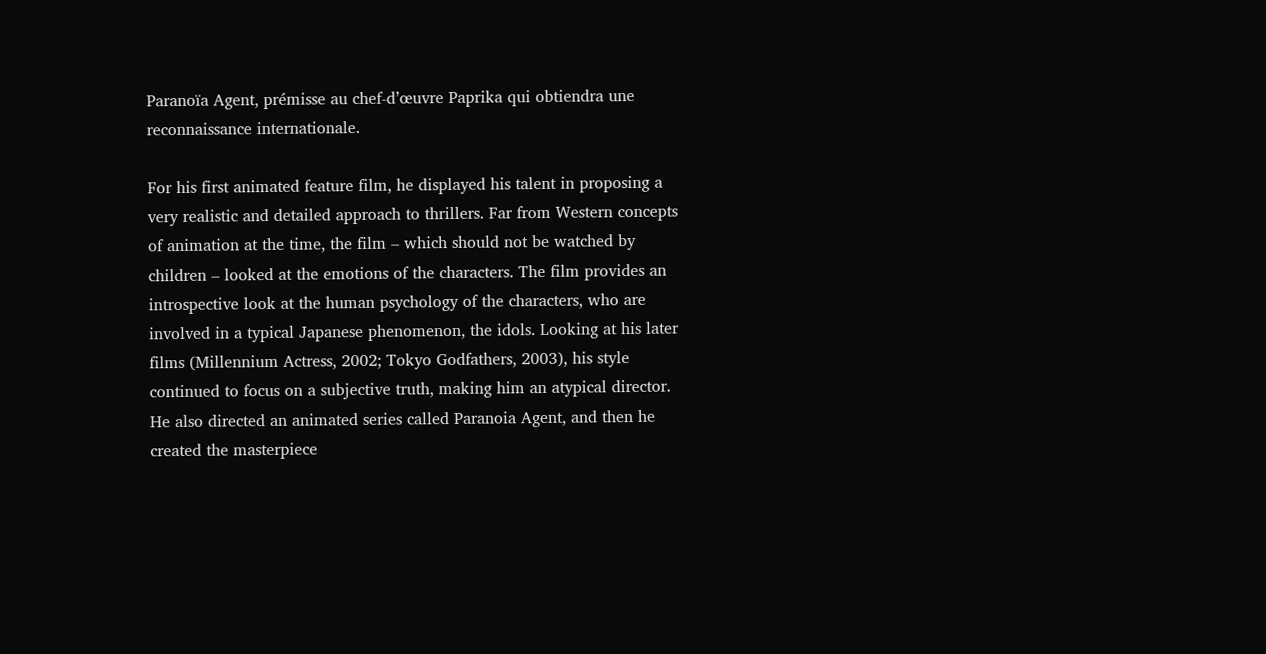Paranoïa Agent, prémisse au chef-d’œuvre Paprika qui obtiendra une reconnaissance internationale.

For his first animated feature film, he displayed his talent in proposing a very realistic and detailed approach to thrillers. Far from Western concepts of animation at the time, the film – which should not be watched by children – looked at the emotions of the characters. The film provides an introspective look at the human psychology of the characters, who are involved in a typical Japanese phenomenon, the idols. Looking at his later films (Millennium Actress, 2002; Tokyo Godfathers, 2003), his style continued to focus on a subjective truth, making him an atypical director. He also directed an animated series called Paranoia Agent, and then he created the masterpiece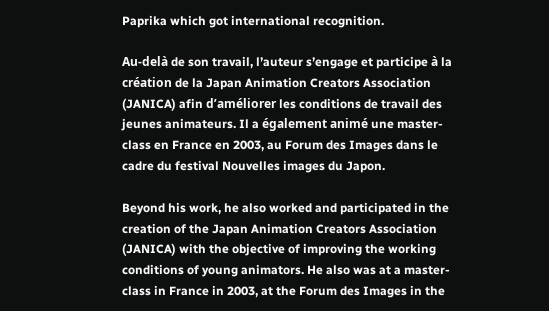Paprika which got international recognition.

Au-delà de son travail, l’auteur s’engage et participe à la création de la Japan Animation Creators Association (JANICA) afin d’améliorer les conditions de travail des jeunes animateurs. Il a également animé une master-class en France en 2003, au Forum des Images dans le cadre du festival Nouvelles images du Japon.

Beyond his work, he also worked and participated in the creation of the Japan Animation Creators Association (JANICA) with the objective of improving the working conditions of young animators. He also was at a master-class in France in 2003, at the Forum des Images in the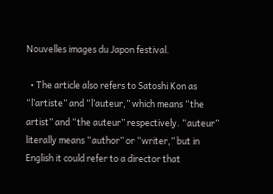Nouvelles images du Japon festival.

  • The article also refers to Satoshi Kon as “l’artiste” and “l’auteur,” which means “the artist” and “the auteur” respectively. “auteur” literally means “author” or “writer,” but in English it could refer to a director that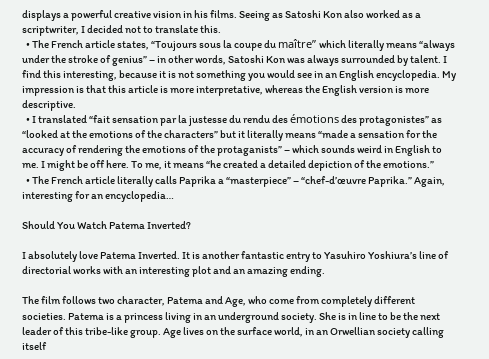displays a powerful creative vision in his films. Seeing as Satoshi Kon also worked as a scriptwriter, I decided not to translate this.
  • The French article states, “Toujours sous la coupe du maître” which literally means “always under the stroke of genius” – in other words, Satoshi Kon was always surrounded by talent. I find this interesting, because it is not something you would see in an English encyclopedia. My impression is that this article is more interpretative, whereas the English version is more descriptive.
  • I translated “fait sensation par la justesse du rendu des émotions des protagonistes” as “looked at the emotions of the characters” but it literally means “made a sensation for the accuracy of rendering the emotions of the protaganists” – which sounds weird in English to me. I might be off here. To me, it means “he created a detailed depiction of the emotions.”
  • The French article literally calls Paprika a “masterpiece” – “chef-d’œuvre Paprika.” Again, interesting for an encyclopedia…

Should You Watch Patema Inverted?

I absolutely love Patema Inverted. It is another fantastic entry to Yasuhiro Yoshiura’s line of directorial works with an interesting plot and an amazing ending.

The film follows two character, Patema and Age, who come from completely different societies. Patema is a princess living in an underground society. She is in line to be the next leader of this tribe-like group. Age lives on the surface world, in an Orwellian society calling itself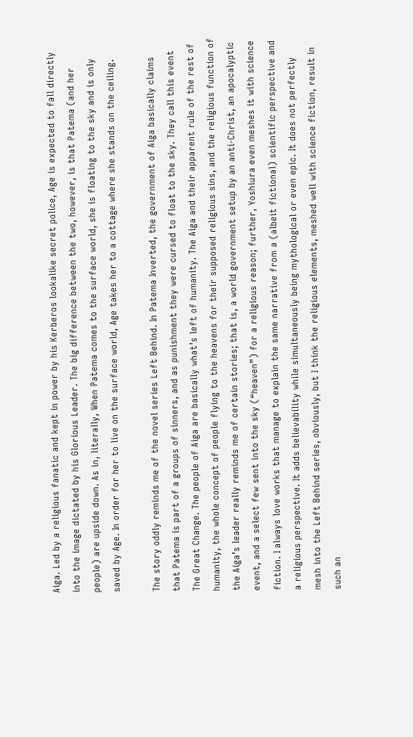Aiga. Led by a religious fanatic and kept in power by his Kerberos lookalike secret police, Age is expected to fall directly into the image dictated by his Glorious Leader. The big difference between the two, however, is that Patema (and her people) are upside down. As in, literally, When Patema comes to the surface world, she is floating to the sky and is only saved by Age. In order for her to live on the surface world, Age takes her to a cottage where she stands on the ceiling.

The story oddly reminds me of the novel series Left Behind. In Patema Inverted, the government of Aiga basically claims that Patema is part of a groups of sinners, and as punishment they were cursed to float to the sky. They call this event The Great Change. The people of Aiga are basically what’s left of humanity. The Aiga and their apparent rule of the rest of humanity, the whole concept of people flying to the heavens for their supposed religious sins, and the religious function of the Aiga’s leader really reminds me of certain stories; that is, a world government setup by an anti-Christ, an apocalyptic event, and a select few sent into the sky (“heaven”) for a religious reason; further, Yoshiura even meshes it with science fiction. I always love works that manage to explain the same narrative from a (albeit fictional) scientific perspective and a religious perspective. It adds believability while simultaneously being mythological or even epic. It does not perfectly mesh into the Left Behind series, obviously, but I think the religious elements, meshed well with science fiction, result in such an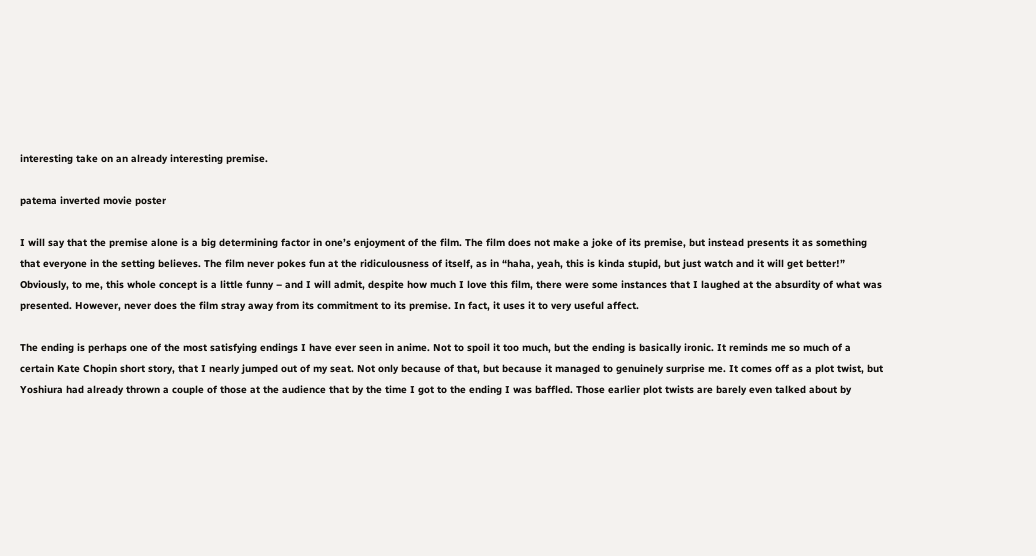interesting take on an already interesting premise.

patema inverted movie poster

I will say that the premise alone is a big determining factor in one’s enjoyment of the film. The film does not make a joke of its premise, but instead presents it as something that everyone in the setting believes. The film never pokes fun at the ridiculousness of itself, as in “haha, yeah, this is kinda stupid, but just watch and it will get better!” Obviously, to me, this whole concept is a little funny – and I will admit, despite how much I love this film, there were some instances that I laughed at the absurdity of what was presented. However, never does the film stray away from its commitment to its premise. In fact, it uses it to very useful affect.

The ending is perhaps one of the most satisfying endings I have ever seen in anime. Not to spoil it too much, but the ending is basically ironic. It reminds me so much of a certain Kate Chopin short story, that I nearly jumped out of my seat. Not only because of that, but because it managed to genuinely surprise me. It comes off as a plot twist, but Yoshiura had already thrown a couple of those at the audience that by the time I got to the ending I was baffled. Those earlier plot twists are barely even talked about by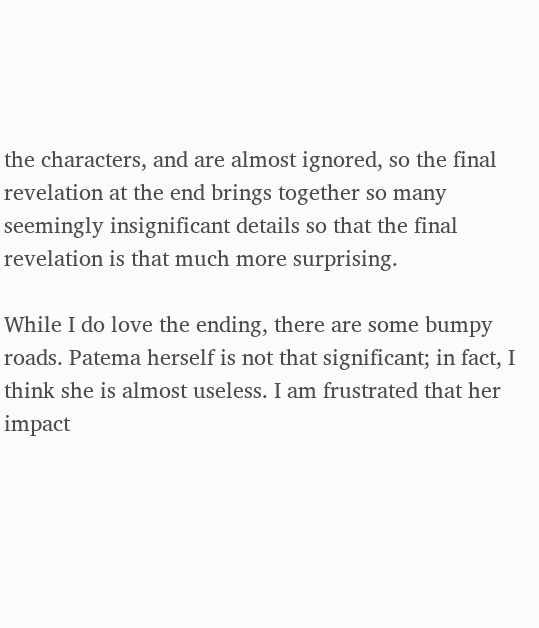the characters, and are almost ignored, so the final revelation at the end brings together so many seemingly insignificant details so that the final revelation is that much more surprising.

While I do love the ending, there are some bumpy roads. Patema herself is not that significant; in fact, I think she is almost useless. I am frustrated that her impact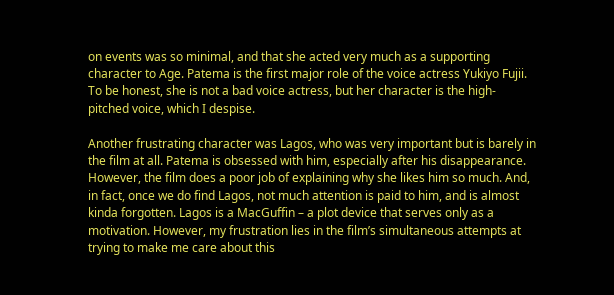on events was so minimal, and that she acted very much as a supporting character to Age. Patema is the first major role of the voice actress Yukiyo Fujii. To be honest, she is not a bad voice actress, but her character is the high-pitched voice, which I despise.

Another frustrating character was Lagos, who was very important but is barely in the film at all. Patema is obsessed with him, especially after his disappearance. However, the film does a poor job of explaining why she likes him so much. And, in fact, once we do find Lagos, not much attention is paid to him, and is almost kinda forgotten. Lagos is a MacGuffin – a plot device that serves only as a motivation. However, my frustration lies in the film’s simultaneous attempts at trying to make me care about this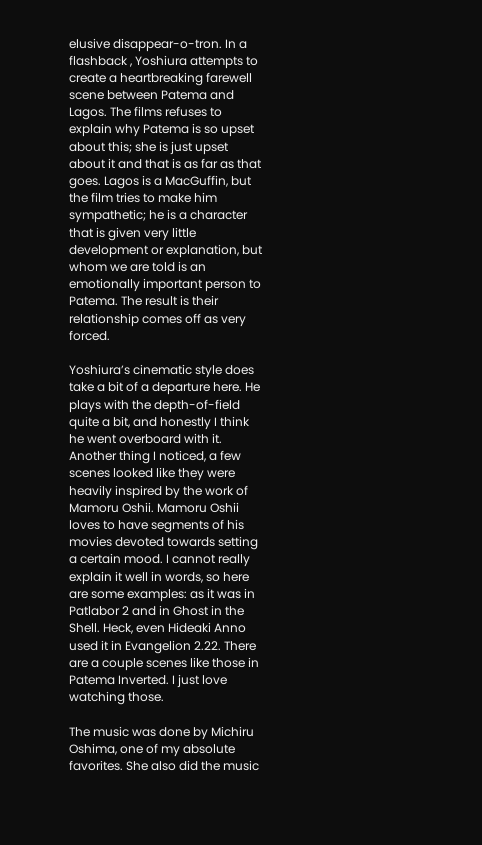elusive disappear-o-tron. In a flashback , Yoshiura attempts to create a heartbreaking farewell scene between Patema and Lagos. The films refuses to explain why Patema is so upset about this; she is just upset about it and that is as far as that goes. Lagos is a MacGuffin, but the film tries to make him sympathetic; he is a character that is given very little development or explanation, but whom we are told is an emotionally important person to Patema. The result is their relationship comes off as very forced.

Yoshiura’s cinematic style does take a bit of a departure here. He plays with the depth-of-field quite a bit, and honestly I think he went overboard with it. Another thing I noticed, a few scenes looked like they were heavily inspired by the work of Mamoru Oshii. Mamoru Oshii loves to have segments of his movies devoted towards setting a certain mood. I cannot really explain it well in words, so here are some examples: as it was in Patlabor 2 and in Ghost in the Shell. Heck, even Hideaki Anno used it in Evangelion 2.22. There are a couple scenes like those in Patema Inverted. I just love watching those.

The music was done by Michiru Oshima, one of my absolute favorites. She also did the music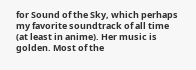for Sound of the Sky, which perhaps my favorite soundtrack of all time (at least in anime). Her music is golden. Most of the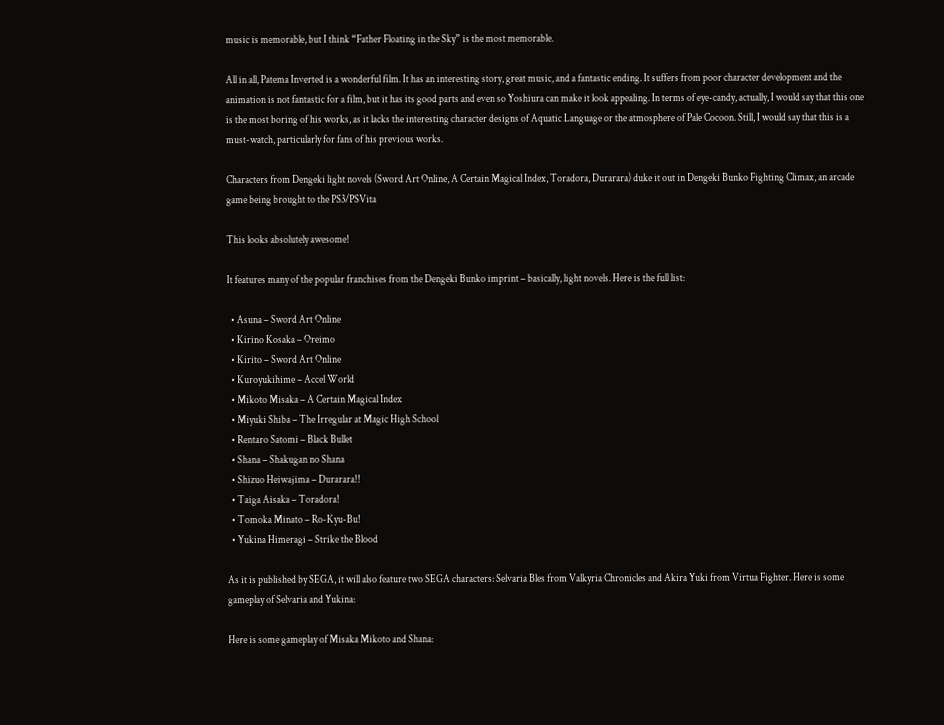music is memorable, but I think “Father Floating in the Sky” is the most memorable.

All in all, Patema Inverted is a wonderful film. It has an interesting story, great music, and a fantastic ending. It suffers from poor character development and the animation is not fantastic for a film, but it has its good parts and even so Yoshiura can make it look appealing. In terms of eye-candy, actually, I would say that this one is the most boring of his works, as it lacks the interesting character designs of Aquatic Language or the atmosphere of Pale Cocoon. Still, I would say that this is a must-watch, particularly for fans of his previous works.

Characters from Dengeki light novels (Sword Art Online, A Certain Magical Index, Toradora, Durarara) duke it out in Dengeki Bunko Fighting Climax, an arcade game being brought to the PS3/PSVita

This looks absolutely awesome!

It features many of the popular franchises from the Dengeki Bunko imprint – basically, light novels. Here is the full list:

  • Asuna – Sword Art Online
  • Kirino Kosaka – Oreimo
  • Kirito – Sword Art Online
  • Kuroyukihime – Accel World
  • Mikoto Misaka – A Certain Magical Index
  • Miyuki Shiba – The Irregular at Magic High School
  • Rentaro Satomi – Black Bullet
  • Shana – Shakugan no Shana
  • Shizuo Heiwajima – Durarara!!
  • Taiga Aisaka – Toradora!
  • Tomoka Minato – Ro-Kyu-Bu!
  • Yukina Himeragi – Strike the Blood

As it is published by SEGA, it will also feature two SEGA characters: Selvaria Bles from Valkyria Chronicles and Akira Yuki from Virtua Fighter. Here is some gameplay of Selvaria and Yukina:

Here is some gameplay of Misaka Mikoto and Shana: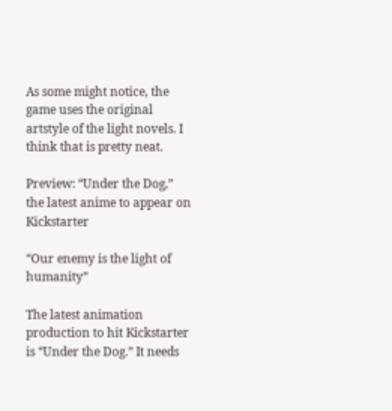As some might notice, the game uses the original artstyle of the light novels. I think that is pretty neat.

Preview: “Under the Dog,” the latest anime to appear on Kickstarter

“Our enemy is the light of humanity”

The latest animation production to hit Kickstarter is “Under the Dog.” It needs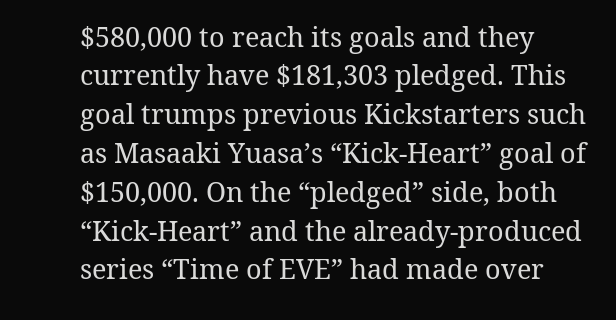$580,000 to reach its goals and they currently have $181,303 pledged. This goal trumps previous Kickstarters such as Masaaki Yuasa’s “Kick-Heart” goal of $150,000. On the “pledged” side, both “Kick-Heart” and the already-produced series “Time of EVE” had made over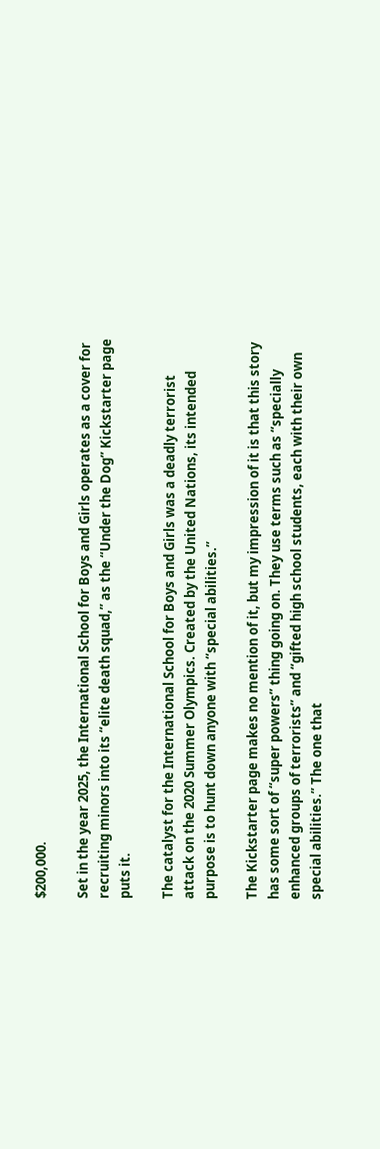$200,000.

Set in the year 2025, the International School for Boys and Girls operates as a cover for recruiting minors into its “elite death squad,” as the “Under the Dog” Kickstarter page puts it.

The catalyst for the International School for Boys and Girls was a deadly terrorist attack on the 2020 Summer Olympics. Created by the United Nations, its intended purpose is to hunt down anyone with “special abilities.”

The Kickstarter page makes no mention of it, but my impression of it is that this story has some sort of “super powers” thing going on. They use terms such as “specially enhanced groups of terrorists” and “gifted high school students, each with their own special abilities.” The one that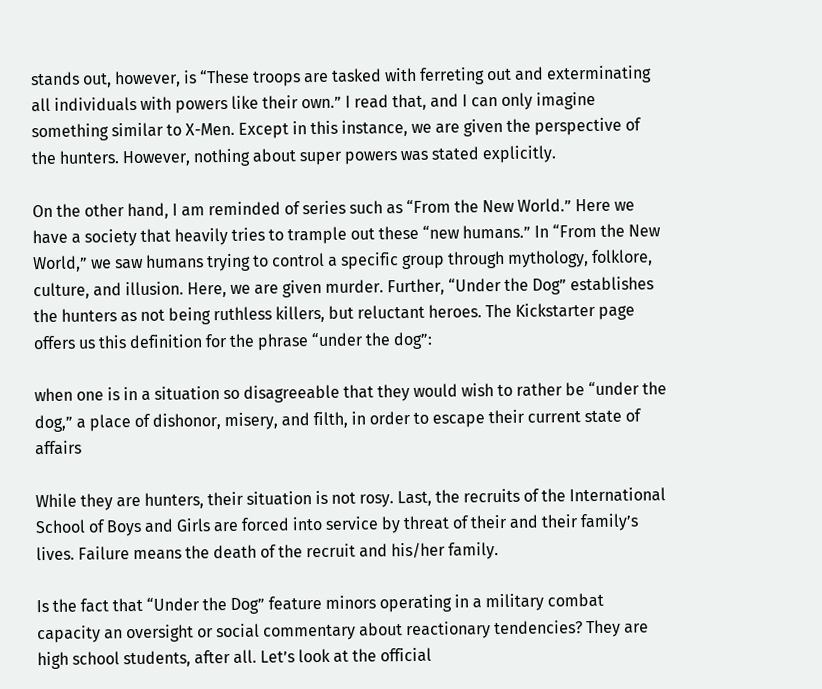stands out, however, is “These troops are tasked with ferreting out and exterminating all individuals with powers like their own.” I read that, and I can only imagine something similar to X-Men. Except in this instance, we are given the perspective of the hunters. However, nothing about super powers was stated explicitly.

On the other hand, I am reminded of series such as “From the New World.” Here we have a society that heavily tries to trample out these “new humans.” In “From the New World,” we saw humans trying to control a specific group through mythology, folklore, culture, and illusion. Here, we are given murder. Further, “Under the Dog” establishes the hunters as not being ruthless killers, but reluctant heroes. The Kickstarter page offers us this definition for the phrase “under the dog”:

when one is in a situation so disagreeable that they would wish to rather be “under the dog,” a place of dishonor, misery, and filth, in order to escape their current state of affairs

While they are hunters, their situation is not rosy. Last, the recruits of the International School of Boys and Girls are forced into service by threat of their and their family’s lives. Failure means the death of the recruit and his/her family.

Is the fact that “Under the Dog” feature minors operating in a military combat capacity an oversight or social commentary about reactionary tendencies? They are high school students, after all. Let’s look at the official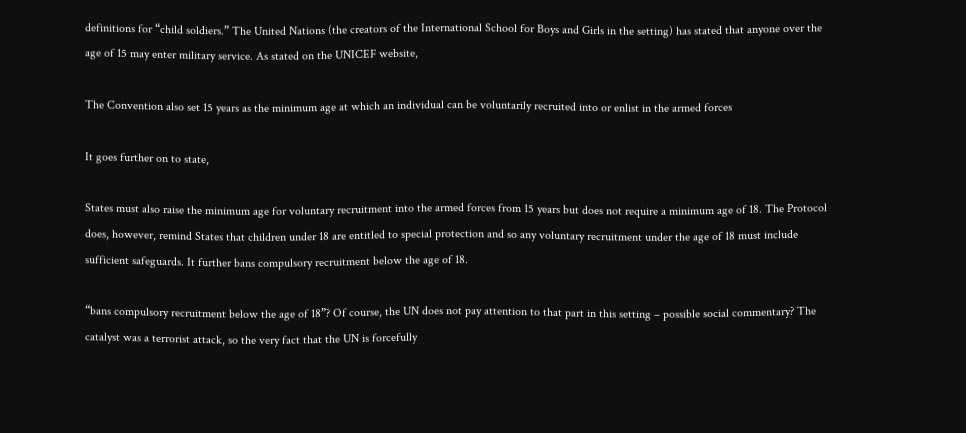definitions for “child soldiers.” The United Nations (the creators of the International School for Boys and Girls in the setting) has stated that anyone over the age of 15 may enter military service. As stated on the UNICEF website,

The Convention also set 15 years as the minimum age at which an individual can be voluntarily recruited into or enlist in the armed forces

It goes further on to state,

States must also raise the minimum age for voluntary recruitment into the armed forces from 15 years but does not require a minimum age of 18. The Protocol does, however, remind States that children under 18 are entitled to special protection and so any voluntary recruitment under the age of 18 must include sufficient safeguards. It further bans compulsory recruitment below the age of 18.

“bans compulsory recruitment below the age of 18”? Of course, the UN does not pay attention to that part in this setting – possible social commentary? The catalyst was a terrorist attack, so the very fact that the UN is forcefully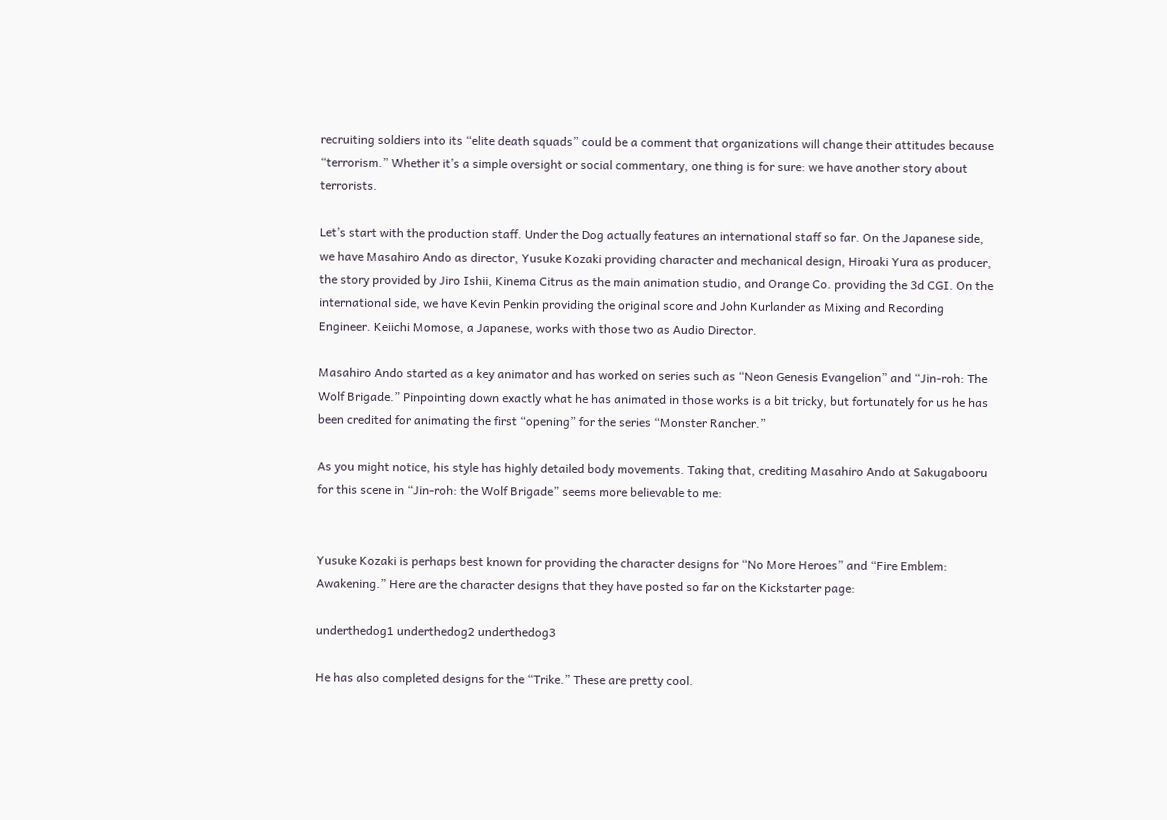recruiting soldiers into its “elite death squads” could be a comment that organizations will change their attitudes because “terrorism.” Whether it’s a simple oversight or social commentary, one thing is for sure: we have another story about terrorists.

Let’s start with the production staff. Under the Dog actually features an international staff so far. On the Japanese side, we have Masahiro Ando as director, Yusuke Kozaki providing character and mechanical design, Hiroaki Yura as producer, the story provided by Jiro Ishii, Kinema Citrus as the main animation studio, and Orange Co. providing the 3d CGI. On the international side, we have Kevin Penkin providing the original score and John Kurlander as Mixing and Recording Engineer. Keiichi Momose, a Japanese, works with those two as Audio Director.

Masahiro Ando started as a key animator and has worked on series such as “Neon Genesis Evangelion” and “Jin-roh: The Wolf Brigade.” Pinpointing down exactly what he has animated in those works is a bit tricky, but fortunately for us he has been credited for animating the first “opening” for the series “Monster Rancher.”

As you might notice, his style has highly detailed body movements. Taking that, crediting Masahiro Ando at Sakugabooru for this scene in “Jin-roh: the Wolf Brigade” seems more believable to me:


Yusuke Kozaki is perhaps best known for providing the character designs for “No More Heroes” and “Fire Emblem: Awakening.” Here are the character designs that they have posted so far on the Kickstarter page:

underthedog1 underthedog2 underthedog3

He has also completed designs for the “Trike.” These are pretty cool.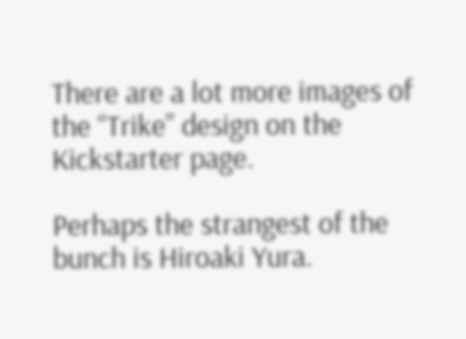There are a lot more images of the “Trike” design on the Kickstarter page.

Perhaps the strangest of the bunch is Hiroaki Yura.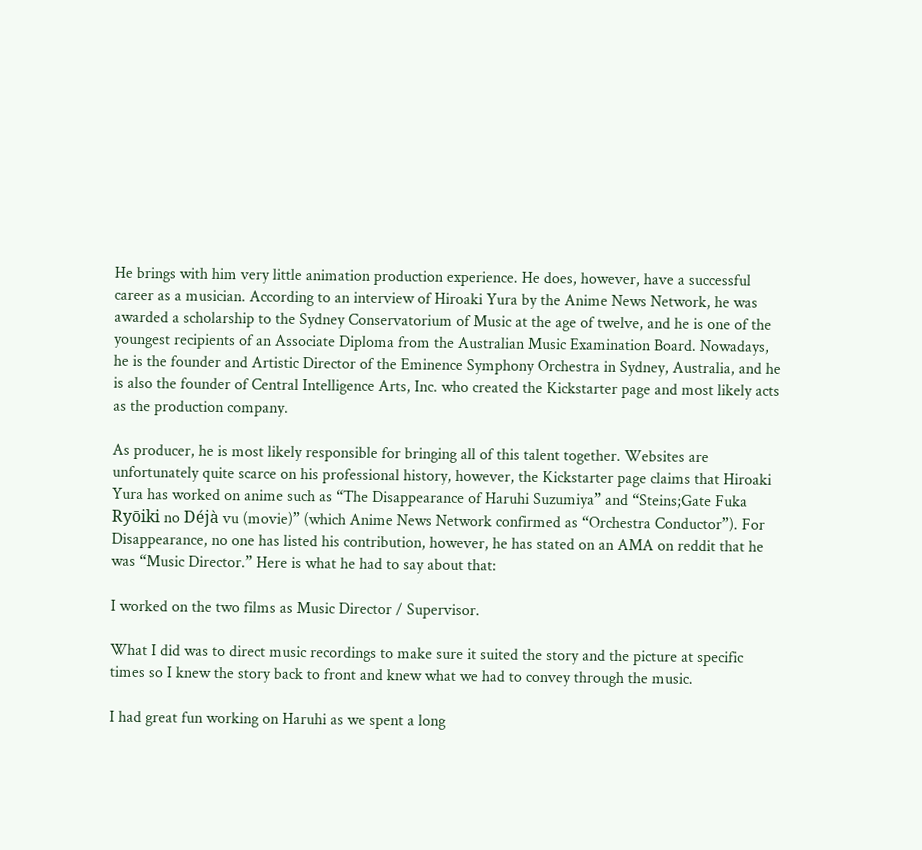He brings with him very little animation production experience. He does, however, have a successful career as a musician. According to an interview of Hiroaki Yura by the Anime News Network, he was awarded a scholarship to the Sydney Conservatorium of Music at the age of twelve, and he is one of the youngest recipients of an Associate Diploma from the Australian Music Examination Board. Nowadays, he is the founder and Artistic Director of the Eminence Symphony Orchestra in Sydney, Australia, and he is also the founder of Central Intelligence Arts, Inc. who created the Kickstarter page and most likely acts as the production company.

As producer, he is most likely responsible for bringing all of this talent together. Websites are unfortunately quite scarce on his professional history, however, the Kickstarter page claims that Hiroaki Yura has worked on anime such as “The Disappearance of Haruhi Suzumiya” and “Steins;Gate Fuka Ryōiki no Déjà vu (movie)” (which Anime News Network confirmed as “Orchestra Conductor”). For Disappearance, no one has listed his contribution, however, he has stated on an AMA on reddit that he was “Music Director.” Here is what he had to say about that:

I worked on the two films as Music Director / Supervisor.

What I did was to direct music recordings to make sure it suited the story and the picture at specific times so I knew the story back to front and knew what we had to convey through the music.

I had great fun working on Haruhi as we spent a long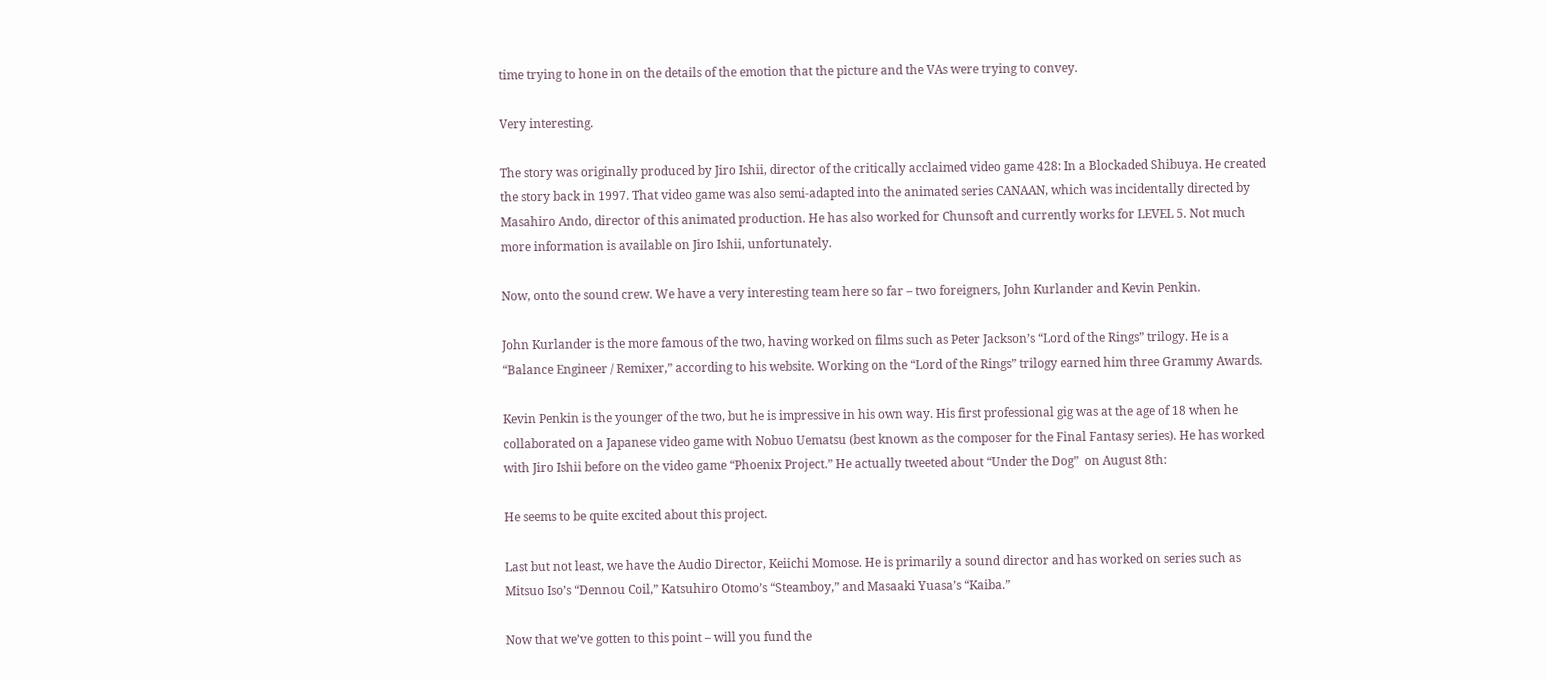time trying to hone in on the details of the emotion that the picture and the VAs were trying to convey.

Very interesting.

The story was originally produced by Jiro Ishii, director of the critically acclaimed video game 428: In a Blockaded Shibuya. He created the story back in 1997. That video game was also semi-adapted into the animated series CANAAN, which was incidentally directed by Masahiro Ando, director of this animated production. He has also worked for Chunsoft and currently works for LEVEL 5. Not much more information is available on Jiro Ishii, unfortunately.

Now, onto the sound crew. We have a very interesting team here so far – two foreigners, John Kurlander and Kevin Penkin.

John Kurlander is the more famous of the two, having worked on films such as Peter Jackson’s “Lord of the Rings” trilogy. He is a “Balance Engineer / Remixer,” according to his website. Working on the “Lord of the Rings” trilogy earned him three Grammy Awards.

Kevin Penkin is the younger of the two, but he is impressive in his own way. His first professional gig was at the age of 18 when he collaborated on a Japanese video game with Nobuo Uematsu (best known as the composer for the Final Fantasy series). He has worked with Jiro Ishii before on the video game “Phoenix Project.” He actually tweeted about “Under the Dog”  on August 8th:

He seems to be quite excited about this project.

Last but not least, we have the Audio Director, Keiichi Momose. He is primarily a sound director and has worked on series such as Mitsuo Iso’s “Dennou Coil,” Katsuhiro Otomo’s “Steamboy,” and Masaaki Yuasa’s “Kaiba.”

Now that we’ve gotten to this point – will you fund the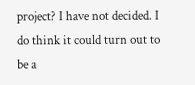project? I have not decided. I do think it could turn out to be a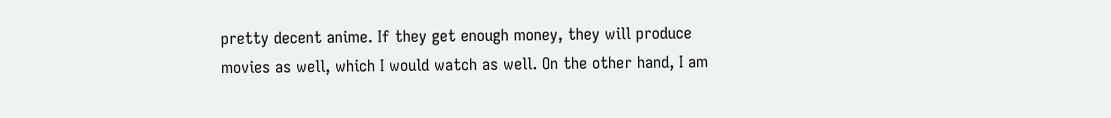pretty decent anime. If they get enough money, they will produce movies as well, which I would watch as well. On the other hand, I am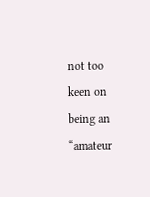not too keen on being an “amateur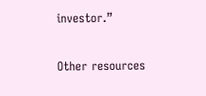investor.”

Other resources